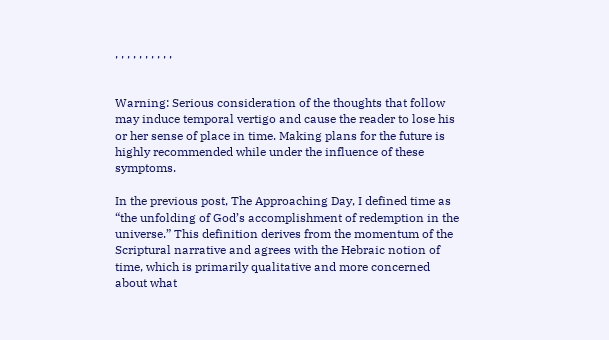, , , , , , , , , ,


Warning: Serious consideration of the thoughts that follow may induce temporal vertigo and cause the reader to lose his or her sense of place in time. Making plans for the future is highly recommended while under the influence of these symptoms.

In the previous post, The Approaching Day, I defined time as “the unfolding of God’s accomplishment of redemption in the universe.” This definition derives from the momentum of the Scriptural narrative and agrees with the Hebraic notion of time, which is primarily qualitative and more concerned about what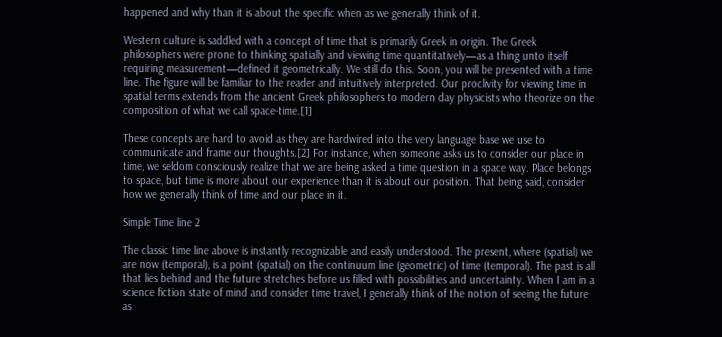happened and why than it is about the specific when as we generally think of it.

Western culture is saddled with a concept of time that is primarily Greek in origin. The Greek philosophers were prone to thinking spatially and viewing time quantitatively—as a thing unto itself requiring measurement—defined it geometrically. We still do this. Soon, you will be presented with a time line. The figure will be familiar to the reader and intuitively interpreted. Our proclivity for viewing time in spatial terms extends from the ancient Greek philosophers to modern day physicists who theorize on the composition of what we call space-time.[1]

These concepts are hard to avoid as they are hardwired into the very language base we use to communicate and frame our thoughts.[2] For instance, when someone asks us to consider our place in time, we seldom consciously realize that we are being asked a time question in a space way. Place belongs to space, but time is more about our experience than it is about our position. That being said, consider how we generally think of time and our place in it.

Simple Time line 2

The classic time line above is instantly recognizable and easily understood. The present, where (spatial) we are now (temporal), is a point (spatial) on the continuum line (geometric) of time (temporal). The past is all that lies behind and the future stretches before us filled with possibilities and uncertainty. When I am in a science fiction state of mind and consider time travel, I generally think of the notion of seeing the future as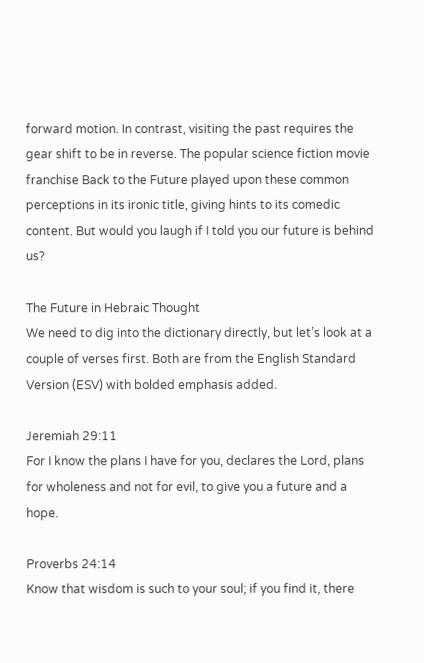forward motion. In contrast, visiting the past requires the gear shift to be in reverse. The popular science fiction movie franchise Back to the Future played upon these common perceptions in its ironic title, giving hints to its comedic content. But would you laugh if I told you our future is behind us?

The Future in Hebraic Thought
We need to dig into the dictionary directly, but let’s look at a couple of verses first. Both are from the English Standard Version (ESV) with bolded emphasis added.

Jeremiah 29:11
For I know the plans I have for you, declares the Lord, plans for wholeness and not for evil, to give you a future and a hope.

Proverbs 24:14
Know that wisdom is such to your soul; if you find it, there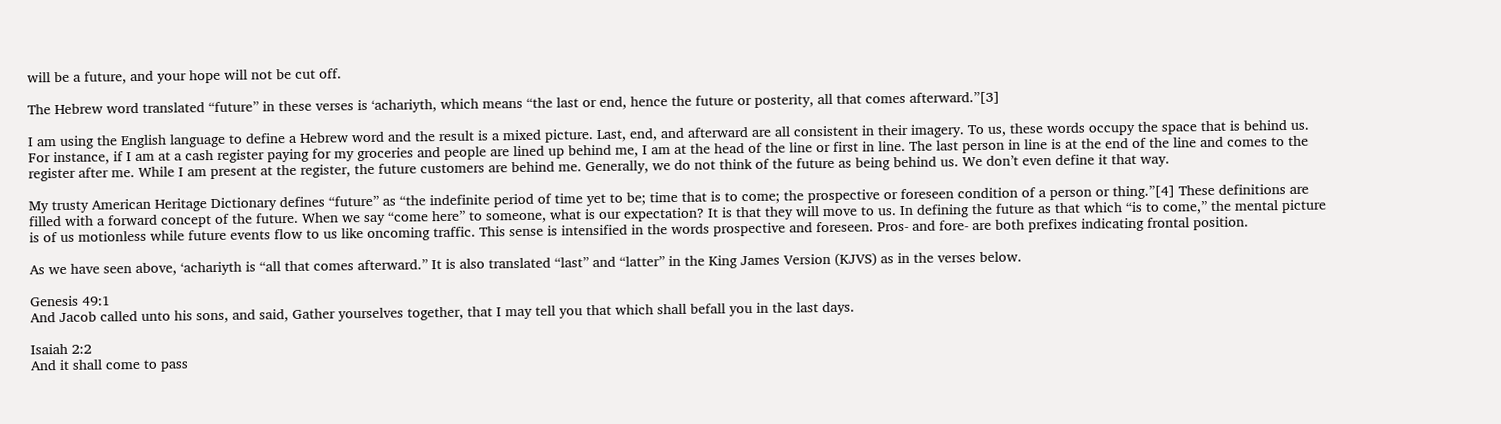will be a future, and your hope will not be cut off.

The Hebrew word translated “future” in these verses is ‘achariyth, which means “the last or end, hence the future or posterity, all that comes afterward.”[3]

I am using the English language to define a Hebrew word and the result is a mixed picture. Last, end, and afterward are all consistent in their imagery. To us, these words occupy the space that is behind us. For instance, if I am at a cash register paying for my groceries and people are lined up behind me, I am at the head of the line or first in line. The last person in line is at the end of the line and comes to the register after me. While I am present at the register, the future customers are behind me. Generally, we do not think of the future as being behind us. We don’t even define it that way.

My trusty American Heritage Dictionary defines “future” as “the indefinite period of time yet to be; time that is to come; the prospective or foreseen condition of a person or thing.”[4] These definitions are filled with a forward concept of the future. When we say “come here” to someone, what is our expectation? It is that they will move to us. In defining the future as that which “is to come,” the mental picture is of us motionless while future events flow to us like oncoming traffic. This sense is intensified in the words prospective and foreseen. Pros- and fore- are both prefixes indicating frontal position.

As we have seen above, ‘achariyth is “all that comes afterward.” It is also translated “last” and “latter” in the King James Version (KJVS) as in the verses below.

Genesis 49:1
And Jacob called unto his sons, and said, Gather yourselves together, that I may tell you that which shall befall you in the last days.

Isaiah 2:2
And it shall come to pass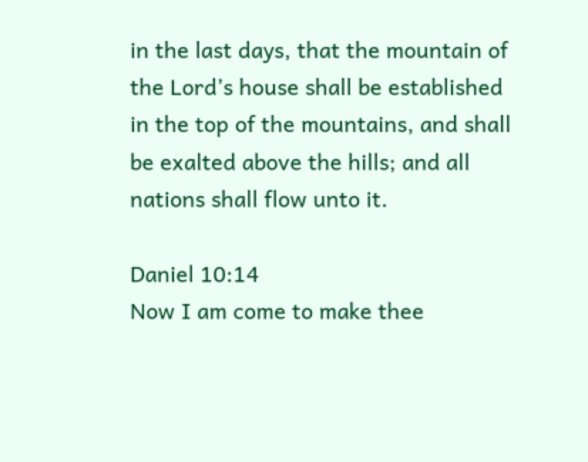in the last days, that the mountain of the Lord’s house shall be established in the top of the mountains, and shall be exalted above the hills; and all nations shall flow unto it.

Daniel 10:14
Now I am come to make thee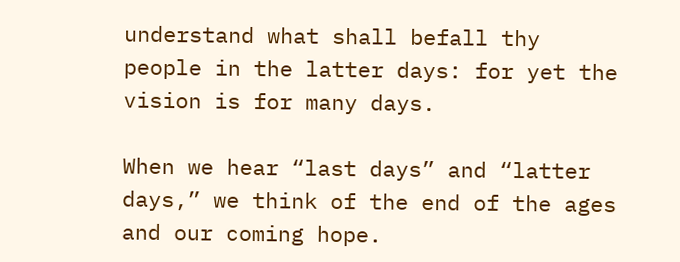understand what shall befall thy people in the latter days: for yet the vision is for many days.

When we hear “last days” and “latter days,” we think of the end of the ages and our coming hope.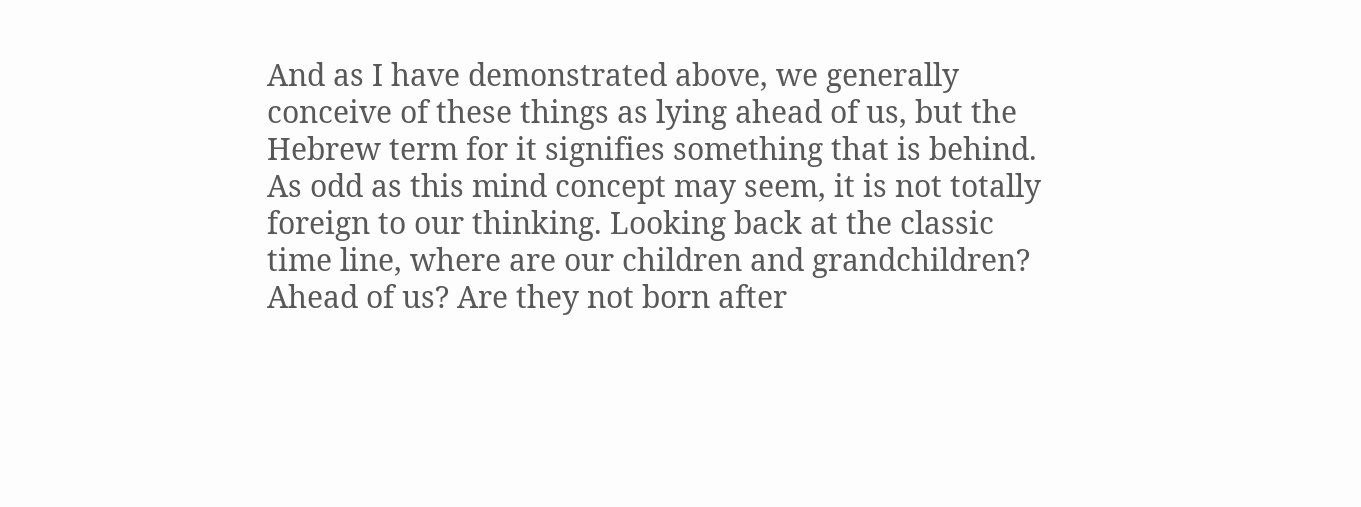And as I have demonstrated above, we generally conceive of these things as lying ahead of us, but the Hebrew term for it signifies something that is behind. As odd as this mind concept may seem, it is not totally foreign to our thinking. Looking back at the classic time line, where are our children and grandchildren? Ahead of us? Are they not born after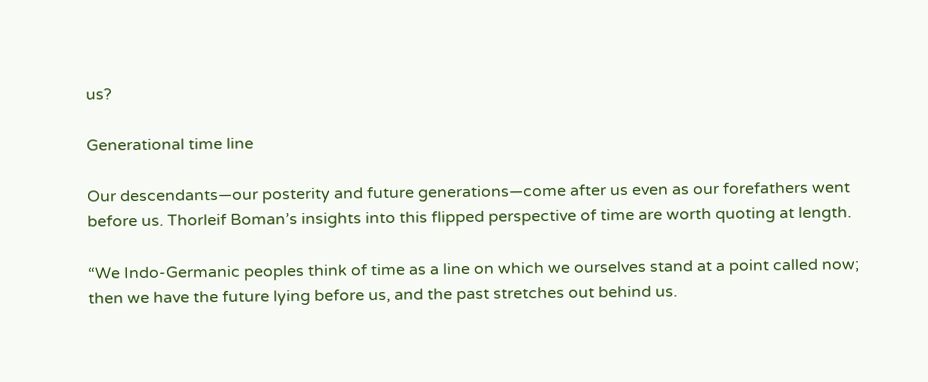us?

Generational time line

Our descendants—our posterity and future generations—come after us even as our forefathers went before us. Thorleif Boman’s insights into this flipped perspective of time are worth quoting at length.

“We Indo-Germanic peoples think of time as a line on which we ourselves stand at a point called now; then we have the future lying before us, and the past stretches out behind us.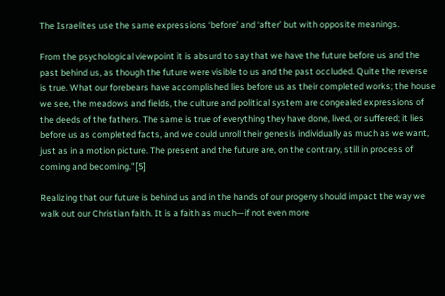The Israelites use the same expressions ‘before’ and ‘after’ but with opposite meanings.

From the psychological viewpoint it is absurd to say that we have the future before us and the past behind us, as though the future were visible to us and the past occluded. Quite the reverse is true. What our forebears have accomplished lies before us as their completed works; the house we see, the meadows and fields, the culture and political system are congealed expressions of the deeds of the fathers. The same is true of everything they have done, lived, or suffered; it lies before us as completed facts, and we could unroll their genesis individually as much as we want, just as in a motion picture. The present and the future are, on the contrary, still in process of coming and becoming.”[5]

Realizing that our future is behind us and in the hands of our progeny should impact the way we walk out our Christian faith. It is a faith as much—if not even more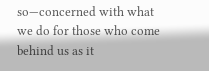so—concerned with what we do for those who come behind us as it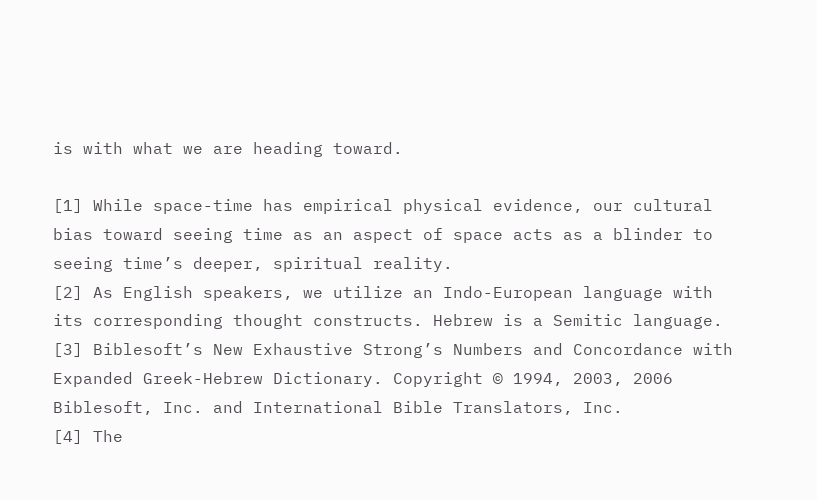is with what we are heading toward.

[1] While space-time has empirical physical evidence, our cultural bias toward seeing time as an aspect of space acts as a blinder to seeing time’s deeper, spiritual reality.
[2] As English speakers, we utilize an Indo-European language with its corresponding thought constructs. Hebrew is a Semitic language.
[3] Biblesoft’s New Exhaustive Strong’s Numbers and Concordance with Expanded Greek-Hebrew Dictionary. Copyright © 1994, 2003, 2006 Biblesoft, Inc. and International Bible Translators, Inc.
[4] The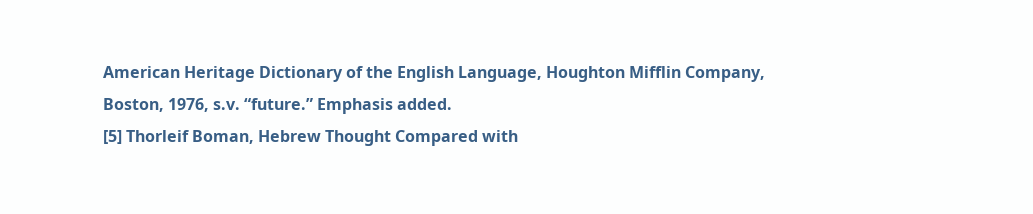American Heritage Dictionary of the English Language, Houghton Mifflin Company, Boston, 1976, s.v. “future.” Emphasis added.
[5] Thorleif Boman, Hebrew Thought Compared with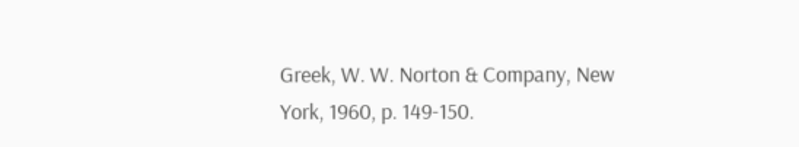Greek, W. W. Norton & Company, New York, 1960, p. 149-150.